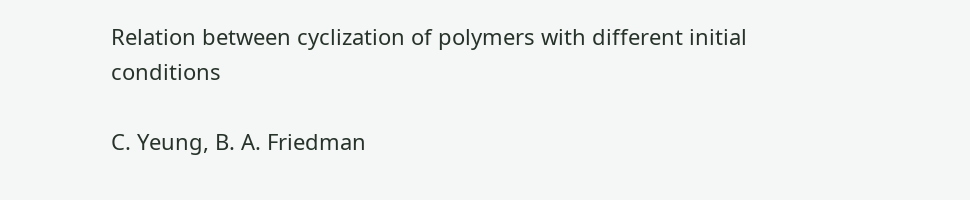Relation between cyclization of polymers with different initial conditions

C. Yeung, B. A. Friedman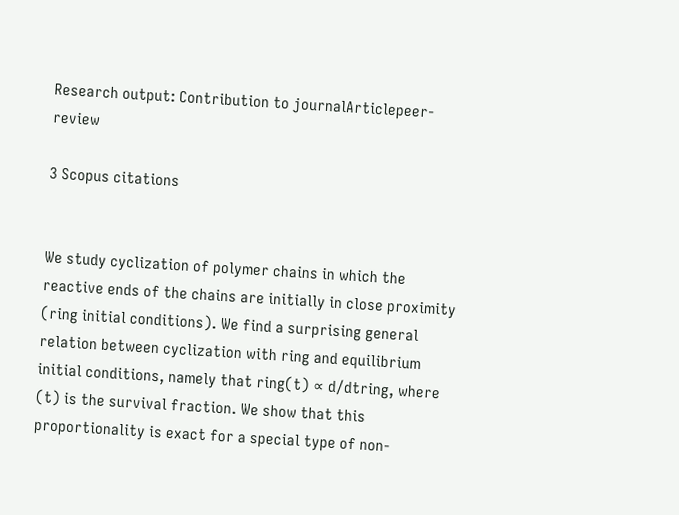Research output: Contribution to journalArticlepeer-review

3 Scopus citations


We study cyclization of polymer chains in which the reactive ends of the chains are initially in close proximity (ring initial conditions). We find a surprising general relation between cyclization with ring and equilibrium initial conditions, namely that ring(t) ∝ d/dtring, where (t) is the survival fraction. We show that this proportionality is exact for a special type of non-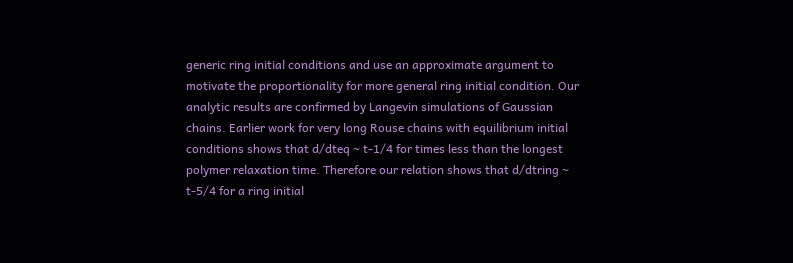generic ring initial conditions and use an approximate argument to motivate the proportionality for more general ring initial condition. Our analytic results are confirmed by Langevin simulations of Gaussian chains. Earlier work for very long Rouse chains with equilibrium initial conditions shows that d/dteq ∼ t-1/4 for times less than the longest polymer relaxation time. Therefore our relation shows that d/dtring ∼ t-5/4 for a ring initial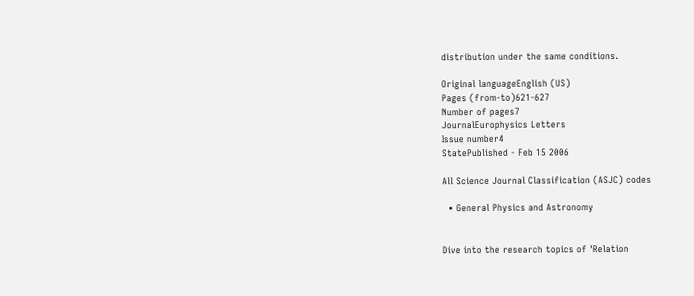distribution under the same conditions.

Original languageEnglish (US)
Pages (from-to)621-627
Number of pages7
JournalEurophysics Letters
Issue number4
StatePublished - Feb 15 2006

All Science Journal Classification (ASJC) codes

  • General Physics and Astronomy


Dive into the research topics of 'Relation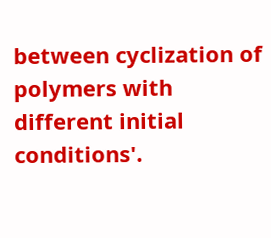between cyclization of polymers with different initial conditions'.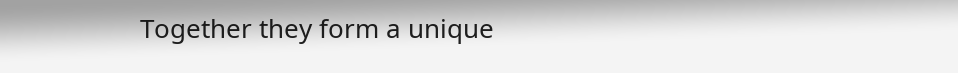Together they form a unique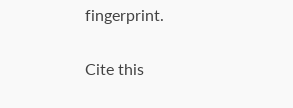fingerprint.

Cite this